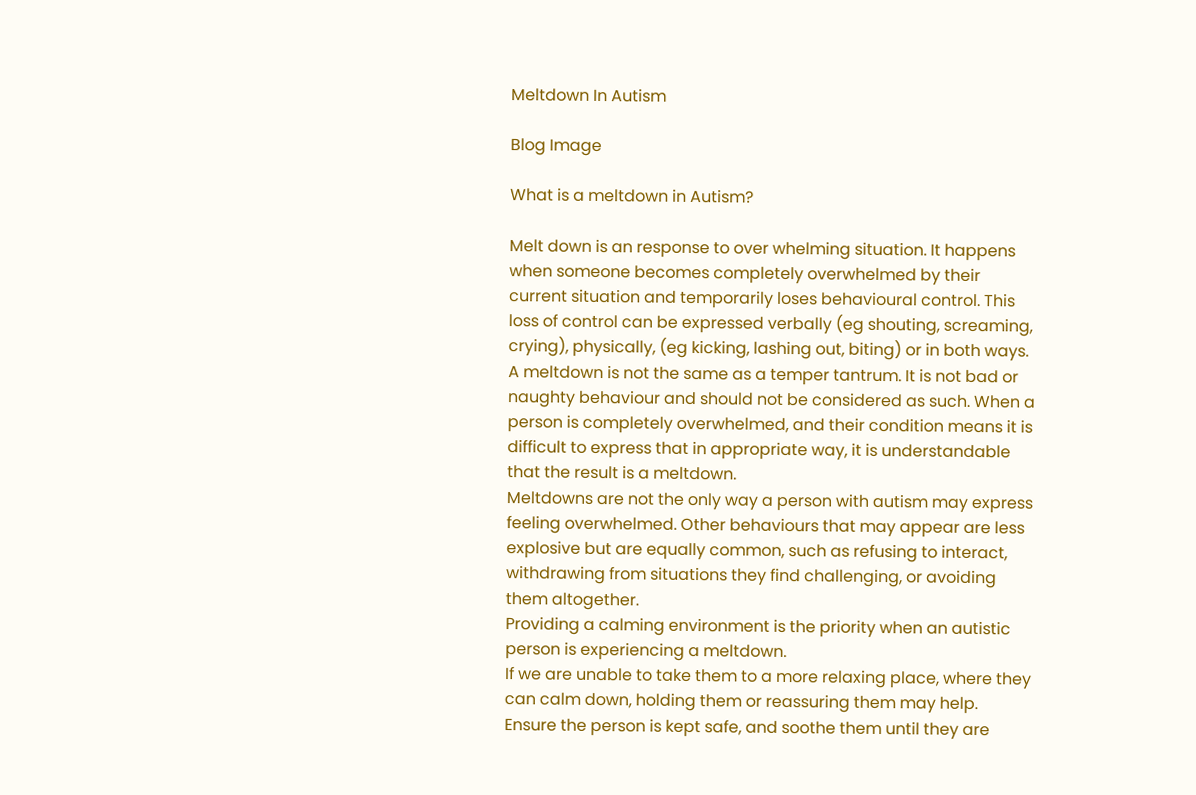Meltdown In Autism

Blog Image

What is a meltdown in Autism?

Melt down is an response to over whelming situation. It happens when someone becomes completely overwhelmed by their current situation and temporarily loses behavioural control. This loss of control can be expressed verbally (eg shouting, screaming, crying), physically, (eg kicking, lashing out, biting) or in both ways.
A meltdown is not the same as a temper tantrum. It is not bad or naughty behaviour and should not be considered as such. When a person is completely overwhelmed, and their condition means it is difficult to express that in appropriate way, it is understandable that the result is a meltdown.
Meltdowns are not the only way a person with autism may express feeling overwhelmed. Other behaviours that may appear are less explosive but are equally common, such as refusing to interact, withdrawing from situations they find challenging, or avoiding them altogether.
Providing a calming environment is the priority when an autistic person is experiencing a meltdown.
If we are unable to take them to a more relaxing place, where they can calm down, holding them or reassuring them may help.
Ensure the person is kept safe, and soothe them until they are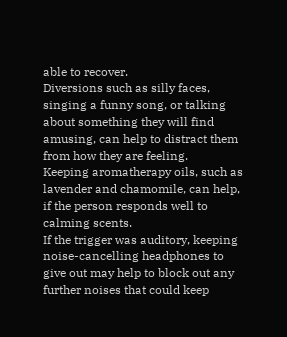able to recover.
Diversions such as silly faces, singing a funny song, or talking about something they will find amusing, can help to distract them from how they are feeling.
Keeping aromatherapy oils, such as lavender and chamomile, can help, if the person responds well to calming scents.
If the trigger was auditory, keeping noise-cancelling headphones to give out may help to block out any further noises that could keep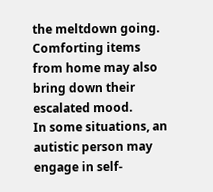the meltdown going.
Comforting items from home may also bring down their escalated mood.
In some situations, an autistic person may engage in self-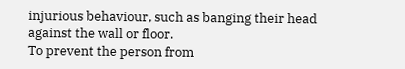injurious behaviour, such as banging their head against the wall or floor.
To prevent the person from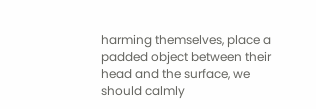harming themselves, place a padded object between their head and the surface, we should calmly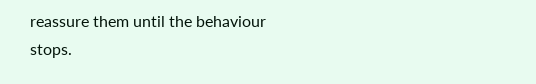reassure them until the behaviour stops.